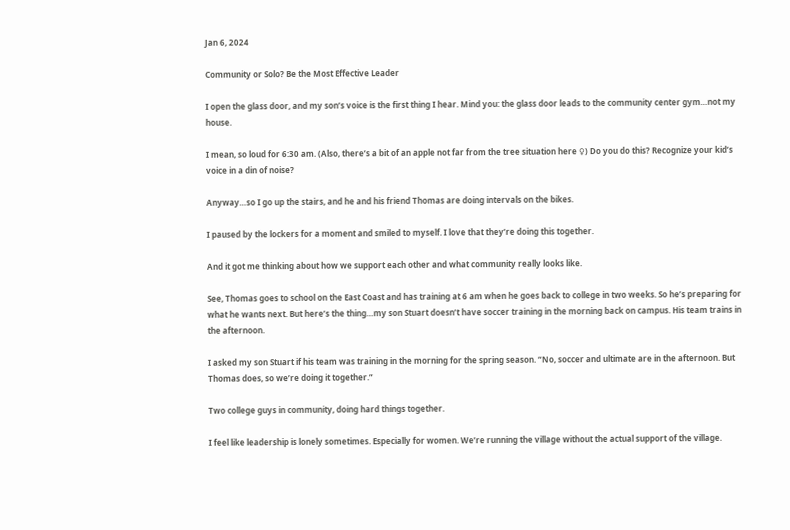Jan 6, 2024

Community or Solo? Be the Most Effective Leader

I open the glass door, and my son’s voice is the first thing I hear. Mind you: the glass door leads to the community center gym…not my house.

I mean, so loud for 6:30 am. (Also, there’s a bit of an apple not far from the tree situation here ♀) Do you do this? Recognize your kid’s voice in a din of noise?

Anyway…so I go up the stairs, and he and his friend Thomas are doing intervals on the bikes.

I paused by the lockers for a moment and smiled to myself. I love that they’re doing this together.

And it got me thinking about how we support each other and what community really looks like.

See, Thomas goes to school on the East Coast and has training at 6 am when he goes back to college in two weeks. So he’s preparing for what he wants next. But here’s the thing…my son Stuart doesn’t have soccer training in the morning back on campus. His team trains in the afternoon.

I asked my son Stuart if his team was training in the morning for the spring season. “No, soccer and ultimate are in the afternoon. But Thomas does, so we’re doing it together.”

Two college guys in community, doing hard things together.

I feel like leadership is lonely sometimes. Especially for women. We’re running the village without the actual support of the village.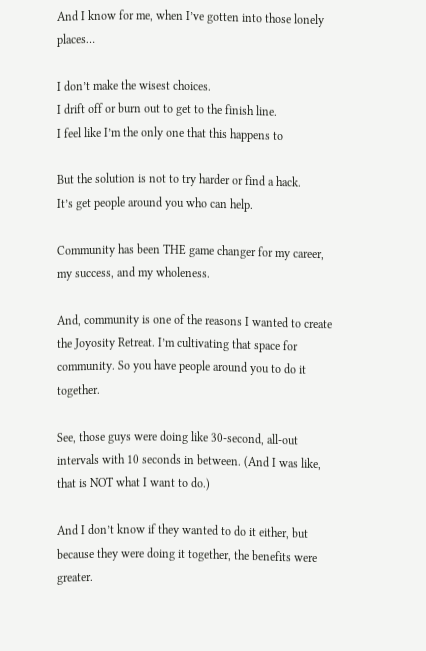And I know for me, when I’ve gotten into those lonely places…

I don’t make the wisest choices.
I drift off or burn out to get to the finish line.
I feel like I’m the only one that this happens to

But the solution is not to try harder or find a hack.
It’s get people around you who can help.

Community has been THE game changer for my career, my success, and my wholeness.

And, community is one of the reasons I wanted to create the Joyosity Retreat. I’m cultivating that space for community. So you have people around you to do it together.

See, those guys were doing like 30-second, all-out intervals with 10 seconds in between. (And I was like, that is NOT what I want to do.)

And I don’t know if they wanted to do it either, but because they were doing it together, the benefits were greater.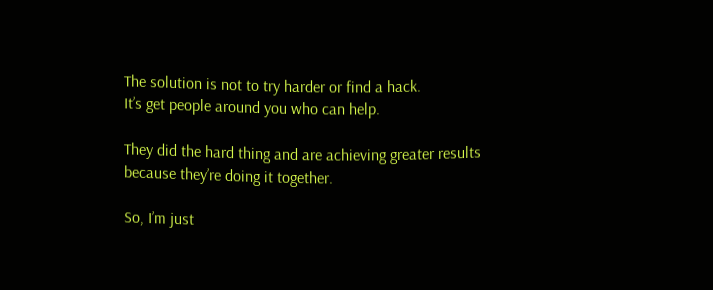The solution is not to try harder or find a hack.
It’s get people around you who can help.

They did the hard thing and are achieving greater results because they’re doing it together.

So, I’m just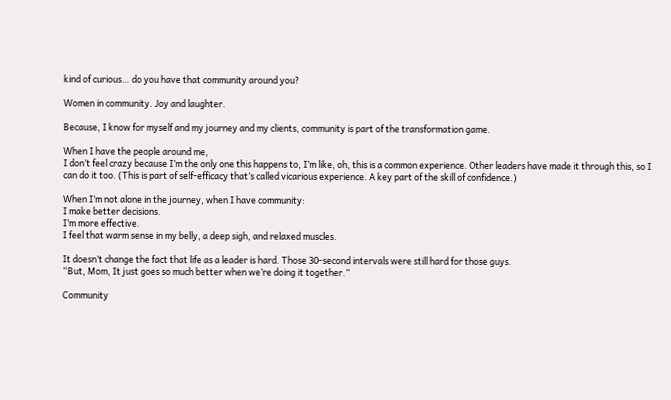kind of curious… do you have that community around you?

Women in community. Joy and laughter.

Because, I know for myself and my journey and my clients, community is part of the transformation game.

When I have the people around me,
I don’t feel crazy because I’m the only one this happens to, I’m like, oh, this is a common experience. Other leaders have made it through this, so I can do it too. (This is part of self-efficacy that’s called vicarious experience. A key part of the skill of confidence.)

When I’m not alone in the journey, when I have community:
I make better decisions.
I’m more effective.
I feel that warm sense in my belly, a deep sigh, and relaxed muscles.

It doesn’t change the fact that life as a leader is hard. Those 30-second intervals were still hard for those guys.
“But, Mom, It just goes so much better when we’re doing it together.”

Community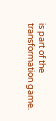is part of the transformation game.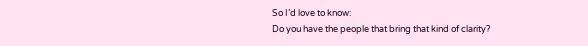So I’d love to know:
Do you have the people that bring that kind of clarity?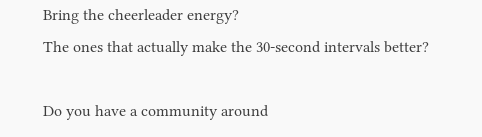Bring the cheerleader energy?
The ones that actually make the 30-second intervals better?

Do you have a community around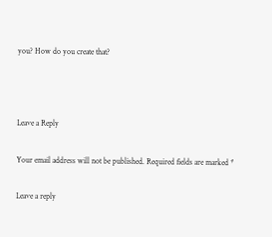you? How do you create that?



Leave a Reply

Your email address will not be published. Required fields are marked *

Leave a reply